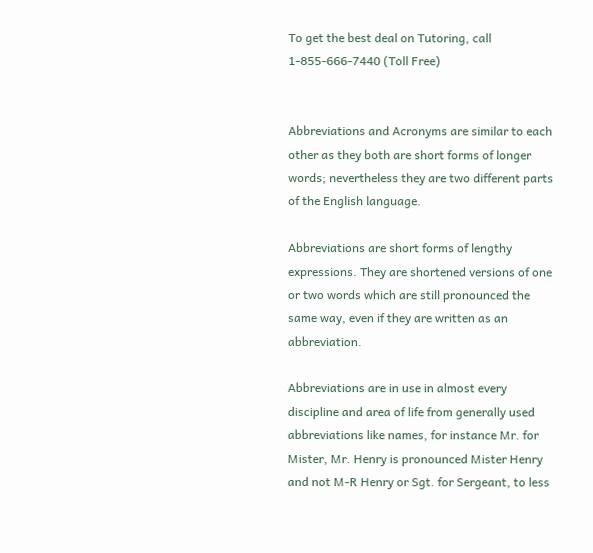To get the best deal on Tutoring, call 1-855-666-7440 (Toll Free)


Abbreviations and Acronyms are similar to each other as they both are short forms of longer words; nevertheless they are two different parts of the English language.

Abbreviations are short forms of lengthy expressions. They are shortened versions of one or two words which are still pronounced the same way, even if they are written as an abbreviation.

Abbreviations are in use in almost every discipline and area of life from generally used abbreviations like names, for instance Mr. for Mister, Mr. Henry is pronounced Mister Henry and not M-R Henry or Sgt. for Sergeant, to less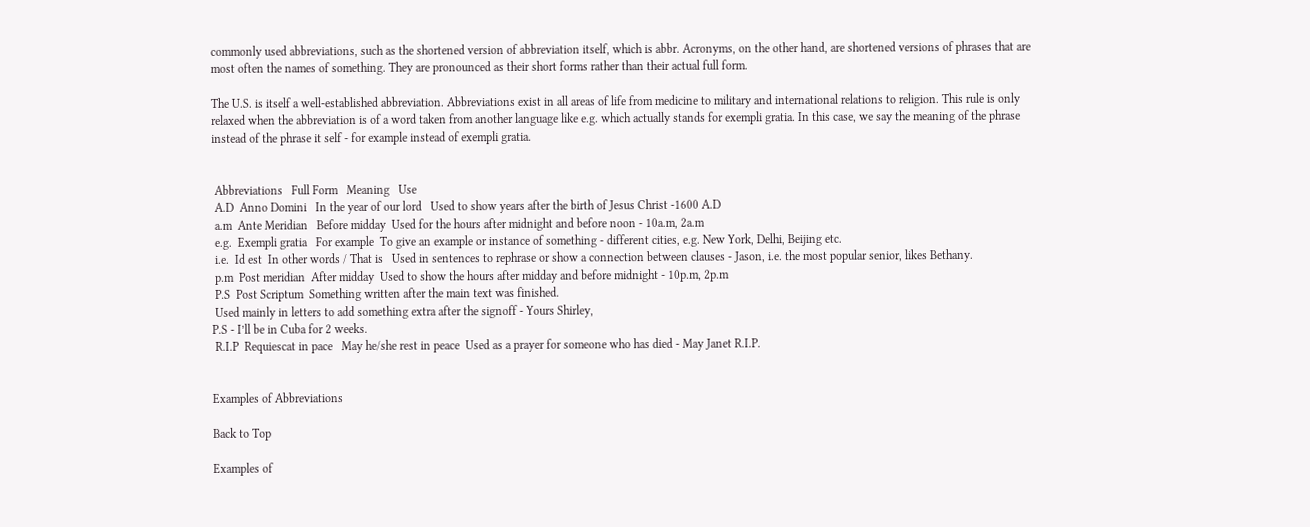commonly used abbreviations, such as the shortened version of abbreviation itself, which is abbr. Acronyms, on the other hand, are shortened versions of phrases that are most often the names of something. They are pronounced as their short forms rather than their actual full form.

The U.S. is itself a well-established abbreviation. Abbreviations exist in all areas of life from medicine to military and international relations to religion. This rule is only relaxed when the abbreviation is of a word taken from another language like e.g. which actually stands for exempli gratia. In this case, we say the meaning of the phrase instead of the phrase it self - for example instead of exempli gratia.


 Abbreviations   Full Form   Meaning   Use
 A.D  Anno Domini   In the year of our lord   Used to show years after the birth of Jesus Christ -1600 A.D
 a.m  Ante Meridian   Before midday  Used for the hours after midnight and before noon - 10a.m, 2a.m
 e.g.  Exempli gratia   For example  To give an example or instance of something - different cities, e.g. New York, Delhi, Beijing etc.
 i.e.  Id est  In other words / That is   Used in sentences to rephrase or show a connection between clauses - Jason, i.e. the most popular senior, likes Bethany.
 p.m  Post meridian  After midday  Used to show the hours after midday and before midnight - 10p.m, 2p.m
 P.S  Post Scriptum  Something written after the main text was finished.
 Used mainly in letters to add something extra after the signoff - Yours Shirley,
P.S - I’ll be in Cuba for 2 weeks.
 R.I.P  Requiescat in pace   May he/she rest in peace  Used as a prayer for someone who has died - May Janet R.I.P.


Examples of Abbreviations

Back to Top

Examples of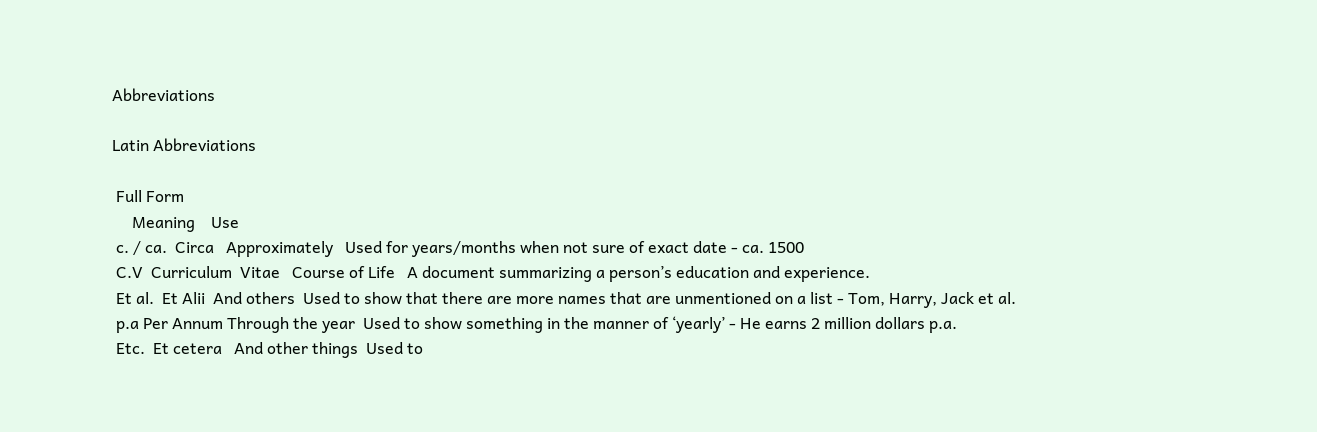Abbreviations

Latin Abbreviations

 Full Form
     Meaning    Use
 c. / ca.  Circa   Approximately   Used for years/months when not sure of exact date - ca. 1500
 C.V  Curriculum  Vitae   Course of Life   A document summarizing a person’s education and experience.
 Et al.  Et Alii  And others  Used to show that there are more names that are unmentioned on a list - Tom, Harry, Jack et al.
 p.a Per Annum Through the year  Used to show something in the manner of ‘yearly’ - He earns 2 million dollars p.a.
 Etc.  Et cetera   And other things  Used to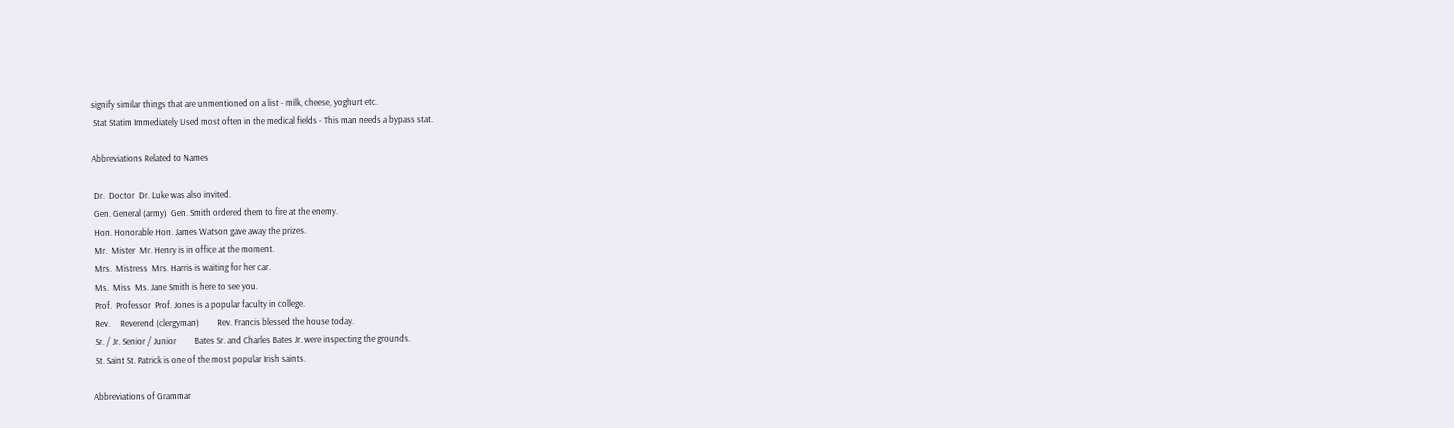signify similar things that are unmentioned on a list - milk, cheese, yoghurt etc.
 Stat Statim Immediately Used most often in the medical fields - This man needs a bypass stat.

Abbreviations Related to Names

 Dr.  Doctor  Dr. Luke was also invited.
 Gen. General (army)  Gen. Smith ordered them to fire at the enemy.
 Hon. Honorable Hon. James Watson gave away the prizes.
 Mr.  Mister  Mr. Henry is in office at the moment.
 Mrs.  Mistress  Mrs. Harris is waiting for her car.
 Ms.  Miss  Ms. Jane Smith is here to see you.
 Prof.  Professor  Prof. Jones is a popular faculty in college.
 Rev.     Reverend (clergyman)         Rev. Francis blessed the house today.
 Sr. / Jr. Senior / Junior         Bates Sr. and Charles Bates Jr. were inspecting the grounds.
 St. Saint St. Patrick is one of the most popular Irish saints.

Abbreviations of Grammar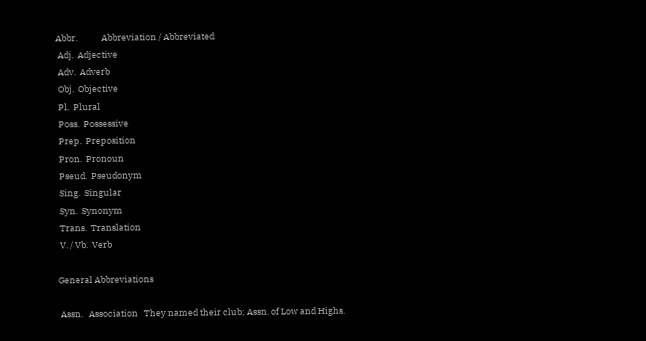Abbr.            Abbreviation / Abbreviated
 Adj.  Adjective
 Adv.  Adverb
 Obj.  Objective
 Pl.  Plural
 Poss.  Possessive
 Prep.  Preposition
 Pron.  Pronoun
 Pseud.  Pseudonym
 Sing.  Singular
 Syn.  Synonym
 Trans.  Translation
 V. / Vb.  Verb

General Abbreviations

 Assn.   Association   They named their club; Assn. of Low and Highs.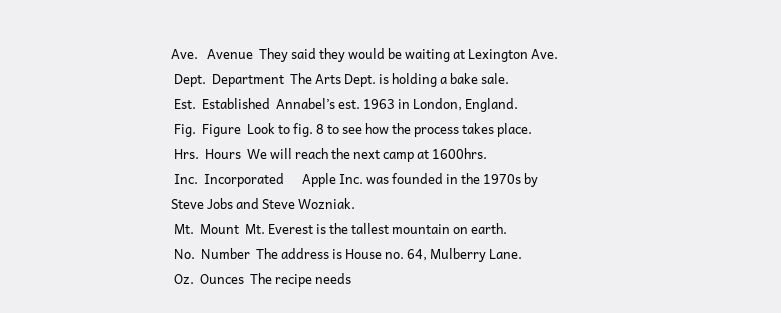Ave.   Avenue  They said they would be waiting at Lexington Ave.
 Dept.  Department  The Arts Dept. is holding a bake sale.
 Est.  Established  Annabel’s est. 1963 in London, England.
 Fig.  Figure  Look to fig. 8 to see how the process takes place.
 Hrs.  Hours  We will reach the next camp at 1600hrs.
 Inc.  Incorporated      Apple Inc. was founded in the 1970s by Steve Jobs and Steve Wozniak.
 Mt.  Mount  Mt. Everest is the tallest mountain on earth.
 No.  Number  The address is House no. 64, Mulberry Lane.
 Oz.  Ounces  The recipe needs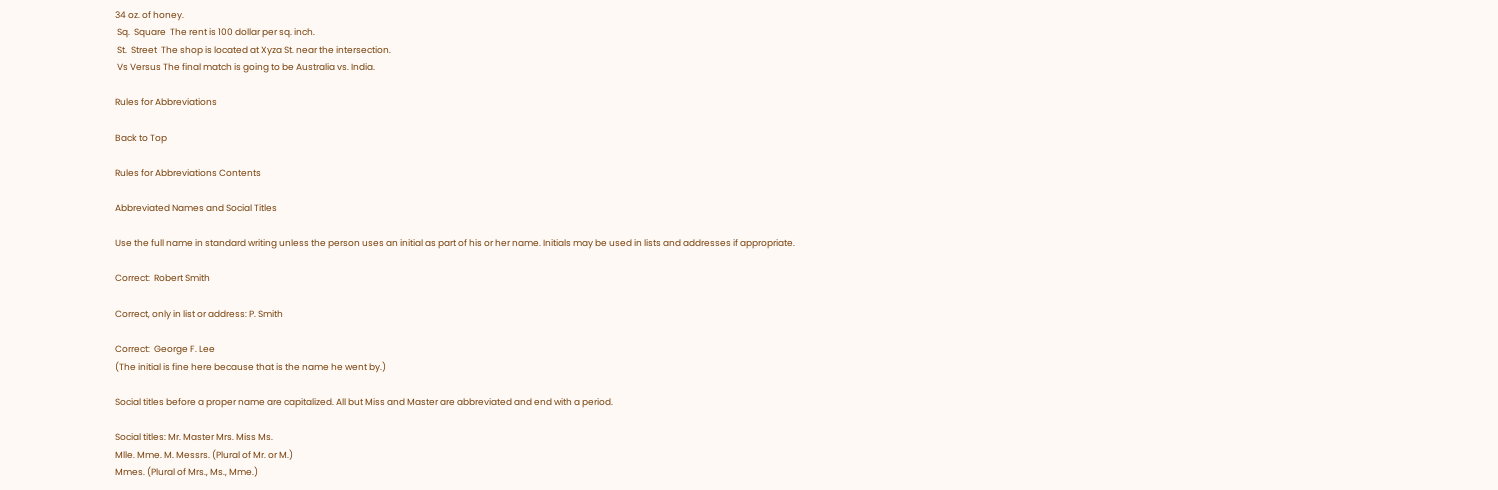34 oz. of honey.
 Sq.  Square  The rent is 100 dollar per sq. inch.
 St.  Street  The shop is located at Xyza St. near the intersection.
 Vs Versus The final match is going to be Australia vs. India.

Rules for Abbreviations

Back to Top

Rules for Abbreviations Contents

Abbreviated Names and Social Titles

Use the full name in standard writing unless the person uses an initial as part of his or her name. Initials may be used in lists and addresses if appropriate.

Correct:  Robert Smith

Correct, only in list or address: P. Smith

Correct:  George F. Lee
(The initial is fine here because that is the name he went by.)

Social titles before a proper name are capitalized. All but Miss and Master are abbreviated and end with a period.

Social titles: Mr. Master Mrs. Miss Ms.
Mlle. Mme. M. Messrs. (Plural of Mr. or M.)
Mmes. (Plural of Mrs., Ms., Mme.)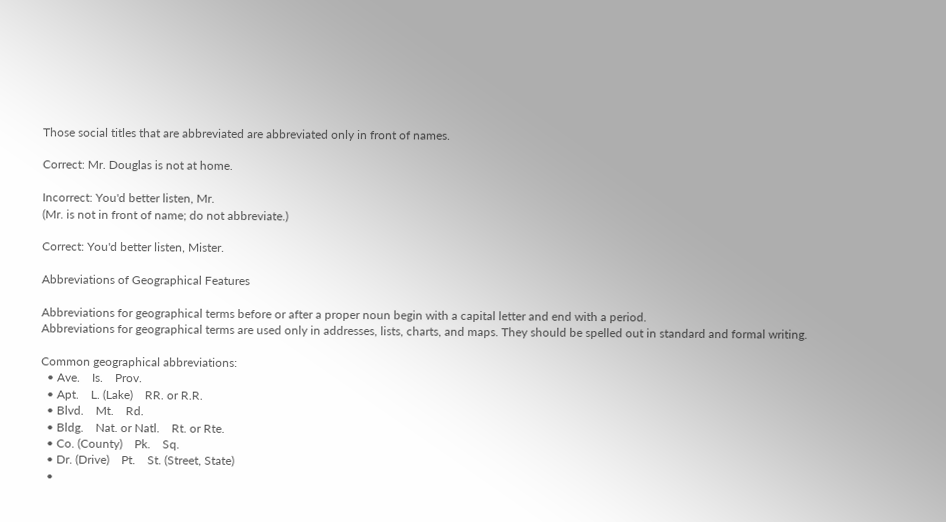Those social titles that are abbreviated are abbreviated only in front of names.

Correct: Mr. Douglas is not at home.

Incorrect: You'd better listen, Mr.
(Mr. is not in front of name; do not abbreviate.)

Correct: You'd better listen, Mister.

Abbreviations of Geographical Features

Abbreviations for geographical terms before or after a proper noun begin with a capital letter and end with a period.
Abbreviations for geographical terms are used only in addresses, lists, charts, and maps. They should be spelled out in standard and formal writing.

Common geographical abbreviations:
  • Ave.    Is.    Prov.
  • Apt.    L. (Lake)    RR. or R.R.
  • Blvd.    Mt.    Rd.
  • Bldg.    Nat. or Natl.    Rt. or Rte.
  • Co. (County)    Pk.    Sq.
  • Dr. (Drive)    Pt.    St. (Street, State)
  •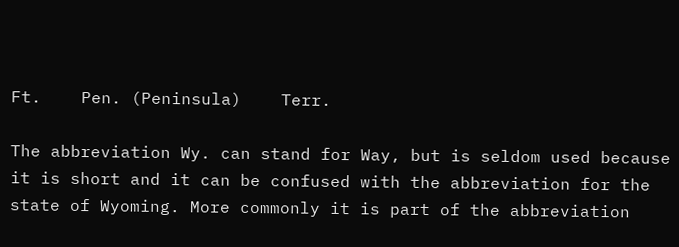Ft.    Pen. (Peninsula)    Terr.

The abbreviation Wy. can stand for Way, but is seldom used because it is short and it can be confused with the abbreviation for the state of Wyoming. More commonly it is part of the abbreviation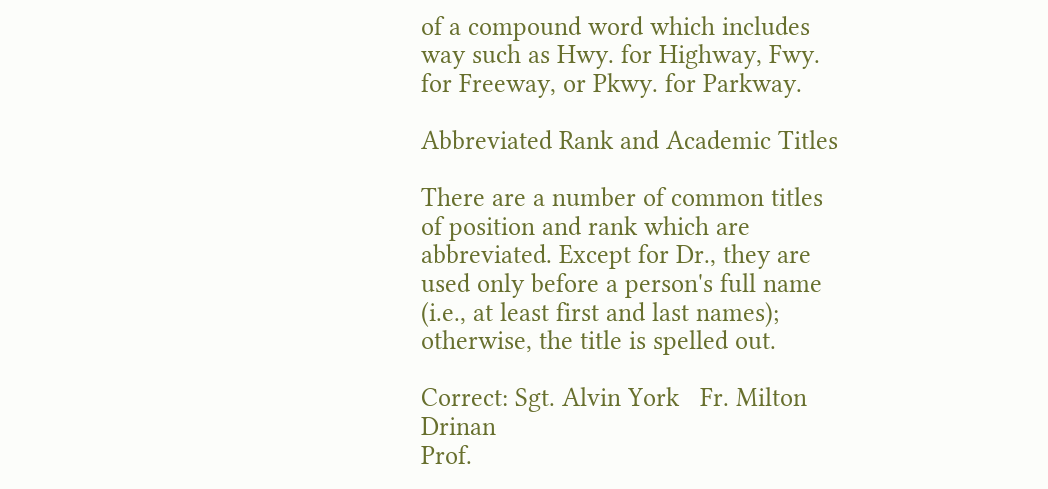of a compound word which includes way such as Hwy. for Highway, Fwy. for Freeway, or Pkwy. for Parkway.

Abbreviated Rank and Academic Titles

There are a number of common titles of position and rank which are abbreviated. Except for Dr., they are used only before a person's full name (i.e., at least first and last names); otherwise, the title is spelled out.

Correct: Sgt. Alvin York   Fr. Milton Drinan
Prof.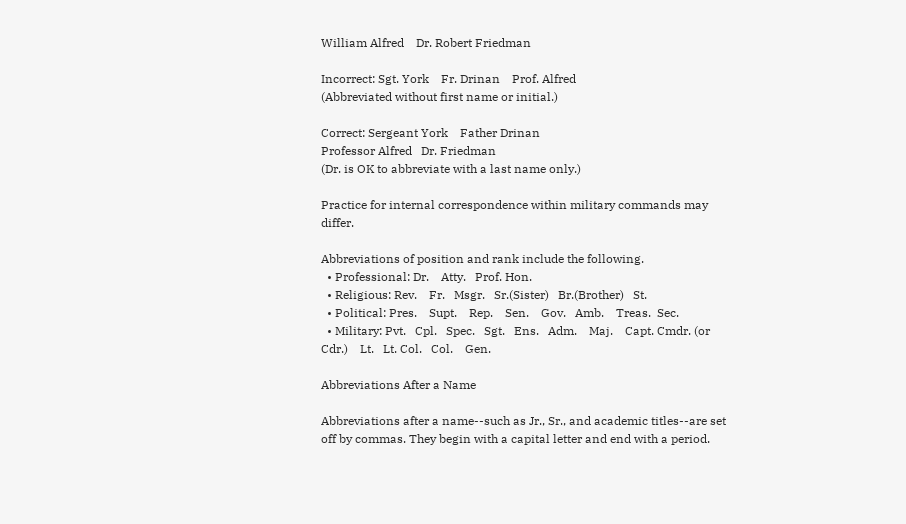William Alfred    Dr. Robert Friedman

Incorrect: Sgt. York    Fr. Drinan    Prof. Alfred
(Abbreviated without first name or initial.)

Correct: Sergeant York    Father Drinan
Professor Alfred   Dr. Friedman
(Dr. is OK to abbreviate with a last name only.)

Practice for internal correspondence within military commands may differ.

Abbreviations of position and rank include the following.
  • Professional: Dr.    Atty.   Prof. Hon.
  • Religious: Rev.    Fr.   Msgr.   Sr.(Sister)   Br.(Brother)   St.
  • Political: Pres.    Supt.    Rep.    Sen.    Gov.   Amb.    Treas.  Sec.
  • Military: Pvt.   Cpl.   Spec.   Sgt.   Ens.   Adm.    Maj.    Capt. Cmdr. (or Cdr.)    Lt.   Lt. Col.   Col.    Gen.

Abbreviations After a Name

Abbreviations after a name--such as Jr., Sr., and academic titles--are set off by commas. They begin with a capital letter and end with a period.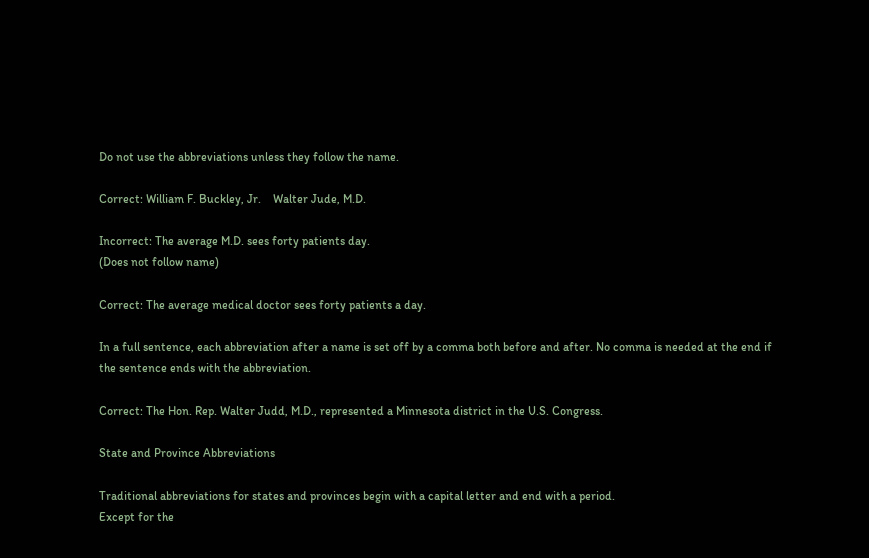Do not use the abbreviations unless they follow the name.

Correct: William F. Buckley, Jr.    Walter Jude, M.D.

Incorrect: The average M.D. sees forty patients day.
(Does not follow name)

Correct: The average medical doctor sees forty patients a day.

In a full sentence, each abbreviation after a name is set off by a comma both before and after. No comma is needed at the end if the sentence ends with the abbreviation.

Correct: The Hon. Rep. Walter Judd, M.D., represented a Minnesota district in the U.S. Congress.

State and Province Abbreviations

Traditional abbreviations for states and provinces begin with a capital letter and end with a period.
Except for the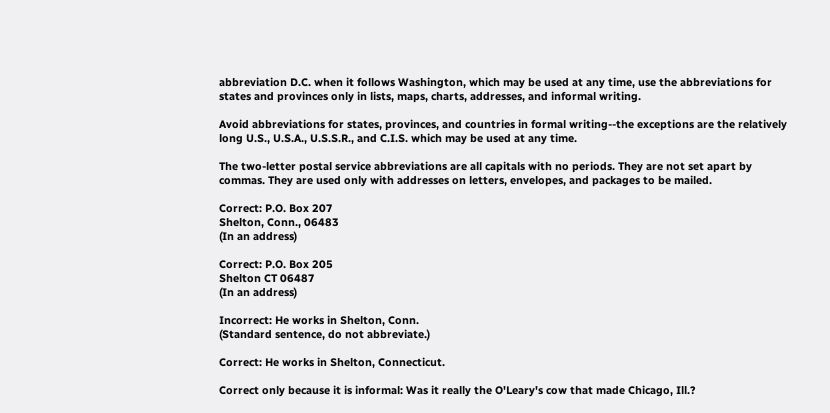abbreviation D.C. when it follows Washington, which may be used at any time, use the abbreviations for states and provinces only in lists, maps, charts, addresses, and informal writing.

Avoid abbreviations for states, provinces, and countries in formal writing--the exceptions are the relatively long U.S., U.S.A., U.S.S.R., and C.I.S. which may be used at any time.

The two-letter postal service abbreviations are all capitals with no periods. They are not set apart by commas. They are used only with addresses on letters, envelopes, and packages to be mailed.

Correct: P.O. Box 207
Shelton, Conn., 06483
(In an address)

Correct: P.O. Box 205
Shelton CT 06487
(In an address)

Incorrect: He works in Shelton, Conn.
(Standard sentence, do not abbreviate.)

Correct: He works in Shelton, Connecticut.

Correct only because it is informal: Was it really the O'Leary's cow that made Chicago, Ill.?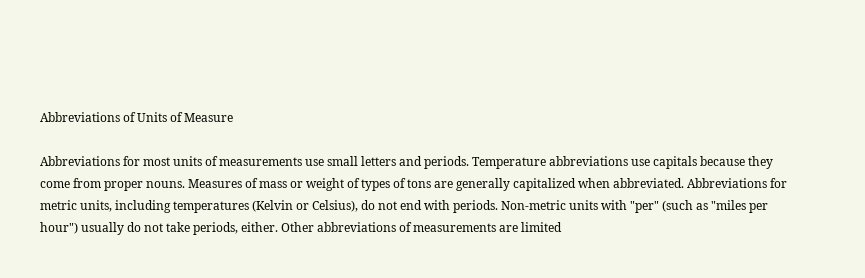Abbreviations of Units of Measure

Abbreviations for most units of measurements use small letters and periods. Temperature abbreviations use capitals because they come from proper nouns. Measures of mass or weight of types of tons are generally capitalized when abbreviated. Abbreviations for metric units, including temperatures (Kelvin or Celsius), do not end with periods. Non-metric units with "per" (such as "miles per hour") usually do not take periods, either. Other abbreviations of measurements are limited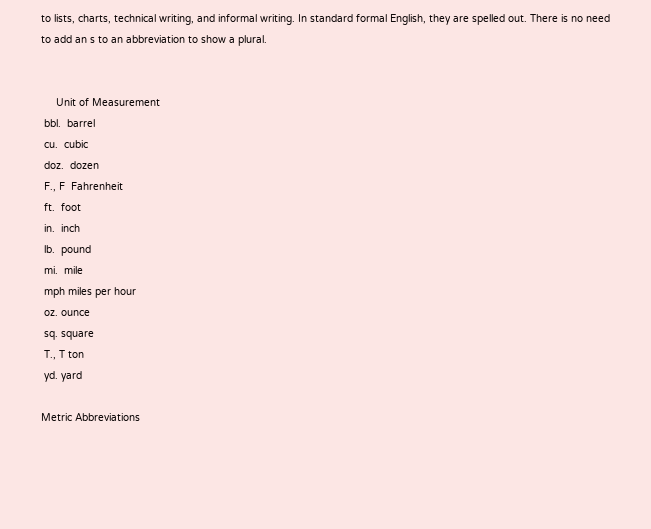to lists, charts, technical writing, and informal writing. In standard formal English, they are spelled out. There is no need to add an s to an abbreviation to show a plural.


     Unit of Measurement
 bbl.  barrel
 cu.  cubic
 doz.  dozen
 F., F  Fahrenheit
 ft.  foot
 in.  inch
 lb.  pound
 mi.  mile
 mph miles per hour
 oz. ounce
 sq. square
 T., T ton
 yd. yard

Metric Abbreviations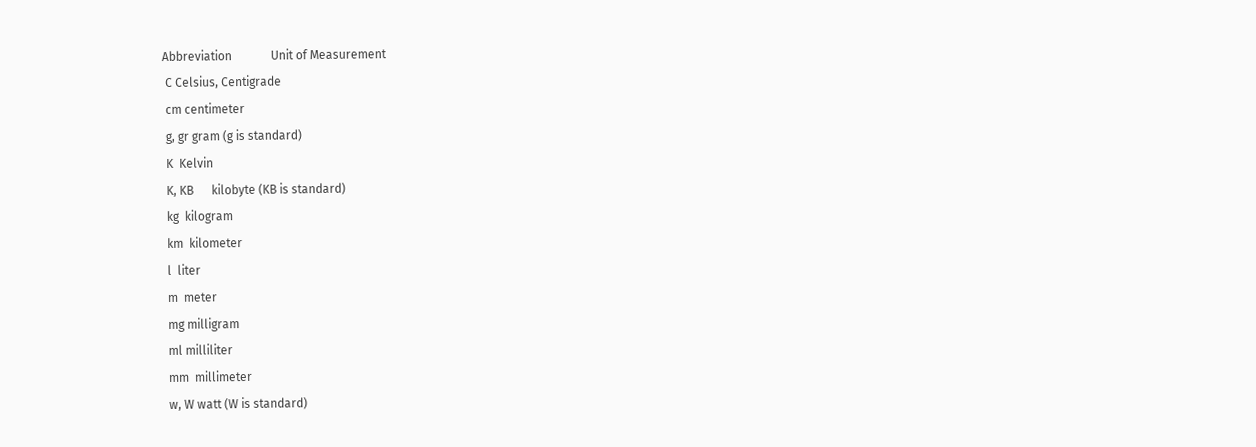Abbreviation             Unit of Measurement
 C Celsius, Centigrade
 cm centimeter
 g, gr gram (g is standard)
 K  Kelvin
 K, KB      kilobyte (KB is standard)
 kg  kilogram
 km  kilometer
 l  liter
 m  meter
 mg milligram
 ml milliliter
 mm  millimeter
 w, W watt (W is standard)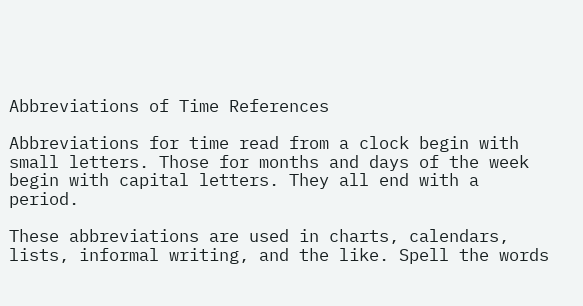Abbreviations of Time References

Abbreviations for time read from a clock begin with small letters. Those for months and days of the week begin with capital letters. They all end with a period.

These abbreviations are used in charts, calendars, lists, informal writing, and the like. Spell the words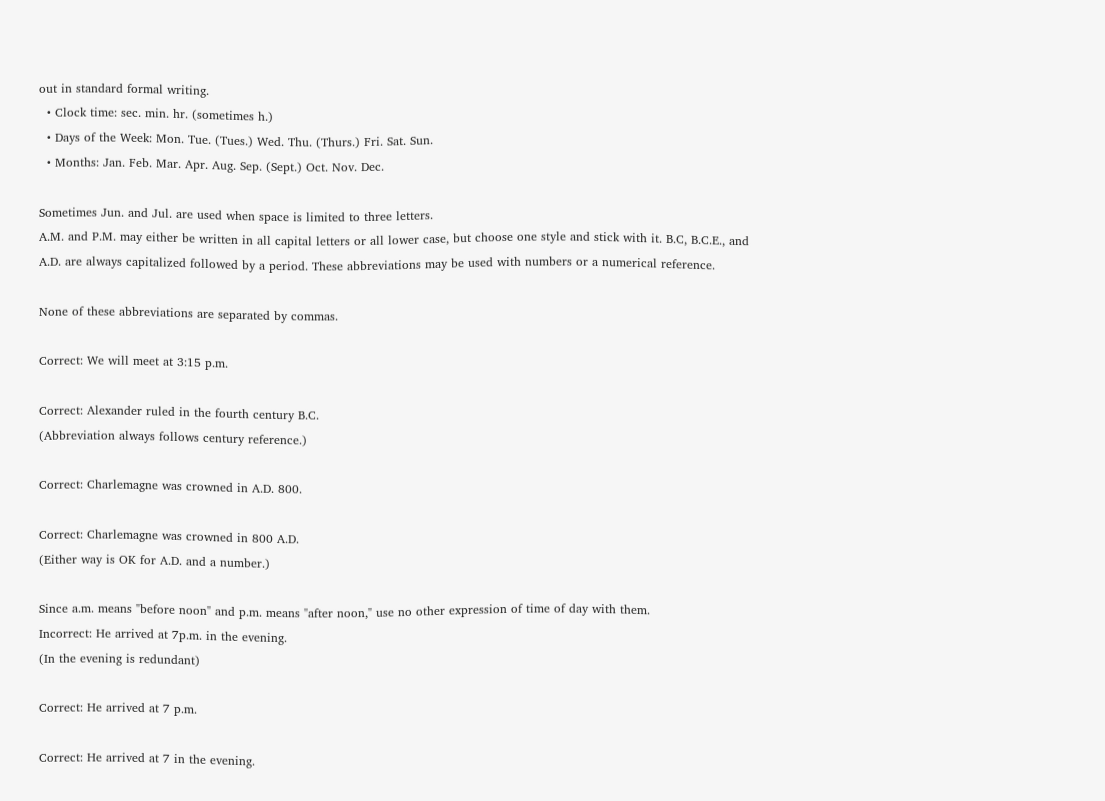out in standard formal writing.
  • Clock time: sec. min. hr. (sometimes h.)
  • Days of the Week: Mon. Tue. (Tues.) Wed. Thu. (Thurs.) Fri. Sat. Sun.
  • Months: Jan. Feb. Mar. Apr. Aug. Sep. (Sept.) Oct. Nov. Dec.

Sometimes Jun. and Jul. are used when space is limited to three letters.
A.M. and P.M. may either be written in all capital letters or all lower case, but choose one style and stick with it. B.C, B.C.E., and A.D. are always capitalized followed by a period. These abbreviations may be used with numbers or a numerical reference.

None of these abbreviations are separated by commas.

Correct: We will meet at 3:15 p.m.

Correct: Alexander ruled in the fourth century B.C.
(Abbreviation always follows century reference.)

Correct: Charlemagne was crowned in A.D. 800.

Correct: Charlemagne was crowned in 800 A.D.
(Either way is OK for A.D. and a number.)

Since a.m. means "before noon" and p.m. means "after noon," use no other expression of time of day with them.
Incorrect: He arrived at 7p.m. in the evening.
(In the evening is redundant)

Correct: He arrived at 7 p.m.

Correct: He arrived at 7 in the evening.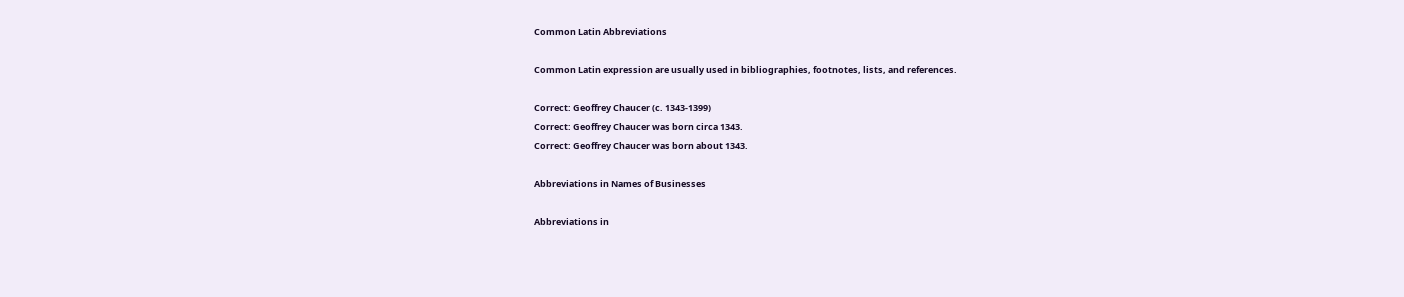Common Latin Abbreviations

Common Latin expression are usually used in bibliographies, footnotes, lists, and references.

Correct: Geoffrey Chaucer (c. 1343-1399)
Correct: Geoffrey Chaucer was born circa 1343.
Correct: Geoffrey Chaucer was born about 1343.

Abbreviations in Names of Businesses

Abbreviations in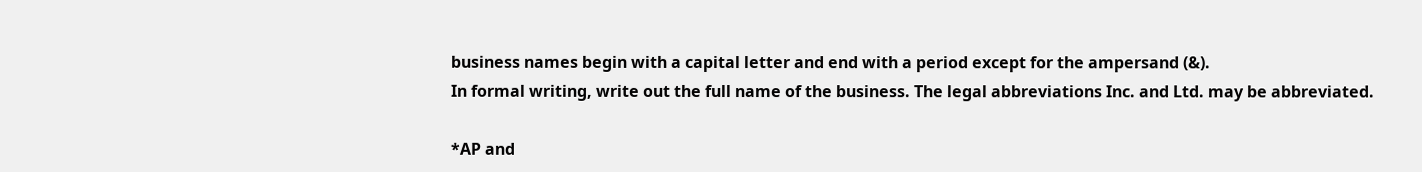business names begin with a capital letter and end with a period except for the ampersand (&).
In formal writing, write out the full name of the business. The legal abbreviations Inc. and Ltd. may be abbreviated.

*AP and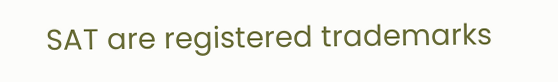SAT are registered trademarks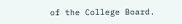of the College Board.